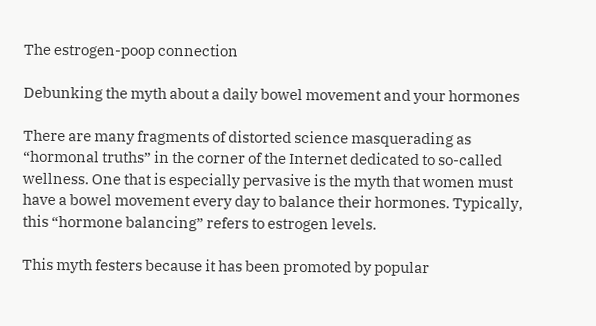The estrogen-poop connection

Debunking the myth about a daily bowel movement and your hormones

There are many fragments of distorted science masquerading as “hormonal truths” in the corner of the Internet dedicated to so-called wellness. One that is especially pervasive is the myth that women must have a bowel movement every day to balance their hormones. Typically, this “hormone balancing” refers to estrogen levels.

This myth festers because it has been promoted by popular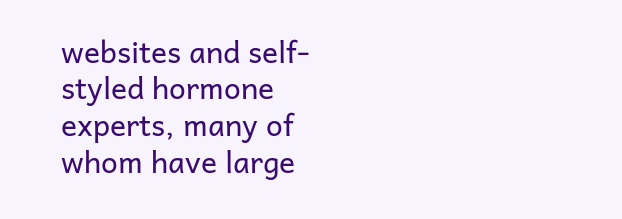websites and self-styled hormone experts, many of whom have large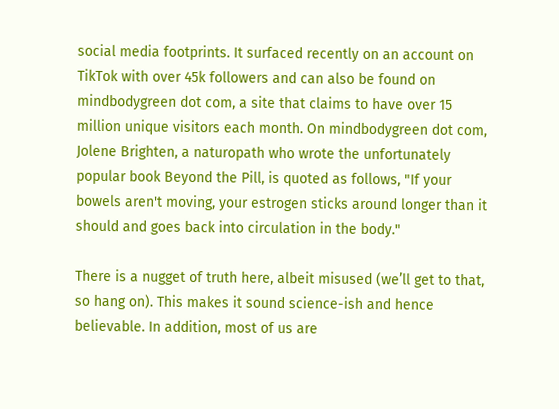social media footprints. It surfaced recently on an account on TikTok with over 45k followers and can also be found on mindbodygreen dot com, a site that claims to have over 15 million unique visitors each month. On mindbodygreen dot com, Jolene Brighten, a naturopath who wrote the unfortunately popular book Beyond the Pill, is quoted as follows, "If your bowels aren't moving, your estrogen sticks around longer than it should and goes back into circulation in the body."

There is a nugget of truth here, albeit misused (we’ll get to that, so hang on). This makes it sound science-ish and hence believable. In addition, most of us are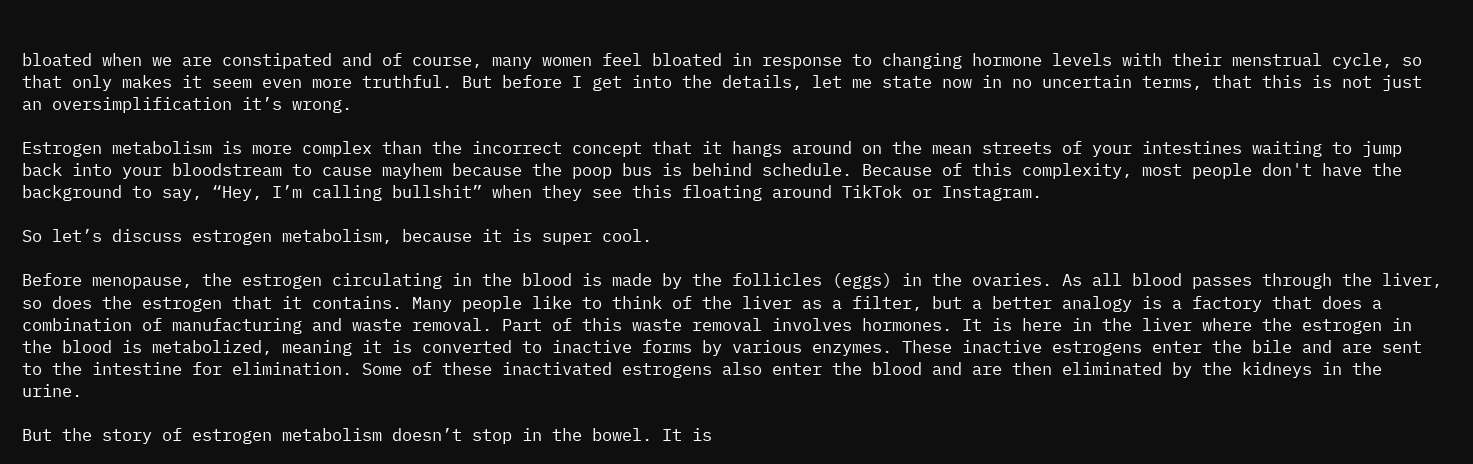bloated when we are constipated and of course, many women feel bloated in response to changing hormone levels with their menstrual cycle, so that only makes it seem even more truthful. But before I get into the details, let me state now in no uncertain terms, that this is not just an oversimplification it’s wrong.

Estrogen metabolism is more complex than the incorrect concept that it hangs around on the mean streets of your intestines waiting to jump back into your bloodstream to cause mayhem because the poop bus is behind schedule. Because of this complexity, most people don't have the background to say, “Hey, I’m calling bullshit” when they see this floating around TikTok or Instagram.

So let’s discuss estrogen metabolism, because it is super cool.

Before menopause, the estrogen circulating in the blood is made by the follicles (eggs) in the ovaries. As all blood passes through the liver, so does the estrogen that it contains. Many people like to think of the liver as a filter, but a better analogy is a factory that does a combination of manufacturing and waste removal. Part of this waste removal involves hormones. It is here in the liver where the estrogen in the blood is metabolized, meaning it is converted to inactive forms by various enzymes. These inactive estrogens enter the bile and are sent to the intestine for elimination. Some of these inactivated estrogens also enter the blood and are then eliminated by the kidneys in the urine.

But the story of estrogen metabolism doesn’t stop in the bowel. It is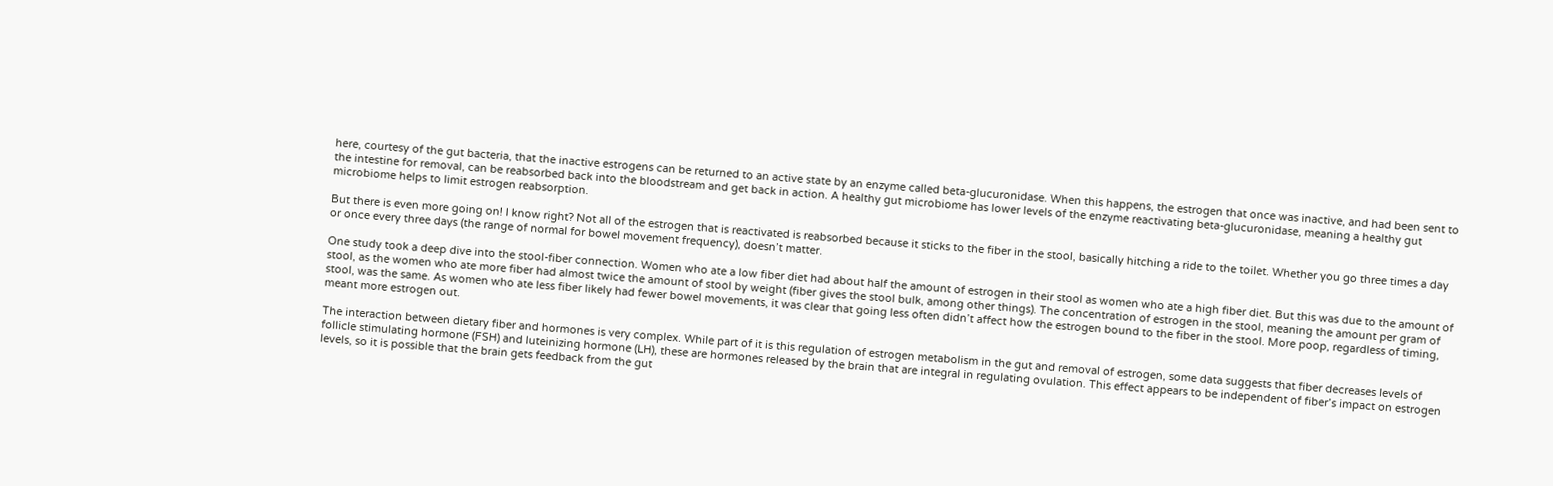here, courtesy of the gut bacteria, that the inactive estrogens can be returned to an active state by an enzyme called beta-glucuronidase. When this happens, the estrogen that once was inactive, and had been sent to the intestine for removal, can be reabsorbed back into the bloodstream and get back in action. A healthy gut microbiome has lower levels of the enzyme reactivating beta-glucuronidase, meaning a healthy gut microbiome helps to limit estrogen reabsorption.

But there is even more going on! I know right? Not all of the estrogen that is reactivated is reabsorbed because it sticks to the fiber in the stool, basically hitching a ride to the toilet. Whether you go three times a day or once every three days (the range of normal for bowel movement frequency), doesn’t matter.

One study took a deep dive into the stool-fiber connection. Women who ate a low fiber diet had about half the amount of estrogen in their stool as women who ate a high fiber diet. But this was due to the amount of stool, as the women who ate more fiber had almost twice the amount of stool by weight (fiber gives the stool bulk, among other things). The concentration of estrogen in the stool, meaning the amount per gram of stool, was the same. As women who ate less fiber likely had fewer bowel movements, it was clear that going less often didn’t affect how the estrogen bound to the fiber in the stool. More poop, regardless of timing, meant more estrogen out.

The interaction between dietary fiber and hormones is very complex. While part of it is this regulation of estrogen metabolism in the gut and removal of estrogen, some data suggests that fiber decreases levels of follicle stimulating hormone (FSH) and luteinizing hormone (LH), these are hormones released by the brain that are integral in regulating ovulation. This effect appears to be independent of fiber’s impact on estrogen levels, so it is possible that the brain gets feedback from the gut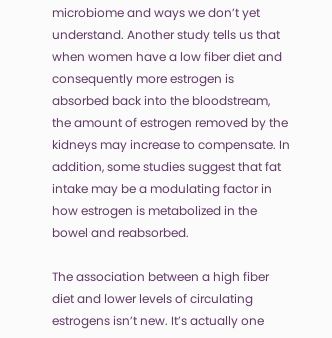microbiome and ways we don’t yet understand. Another study tells us that when women have a low fiber diet and consequently more estrogen is absorbed back into the bloodstream, the amount of estrogen removed by the kidneys may increase to compensate. In addition, some studies suggest that fat intake may be a modulating factor in how estrogen is metabolized in the bowel and reabsorbed.

The association between a high fiber diet and lower levels of circulating estrogens isn’t new. It’s actually one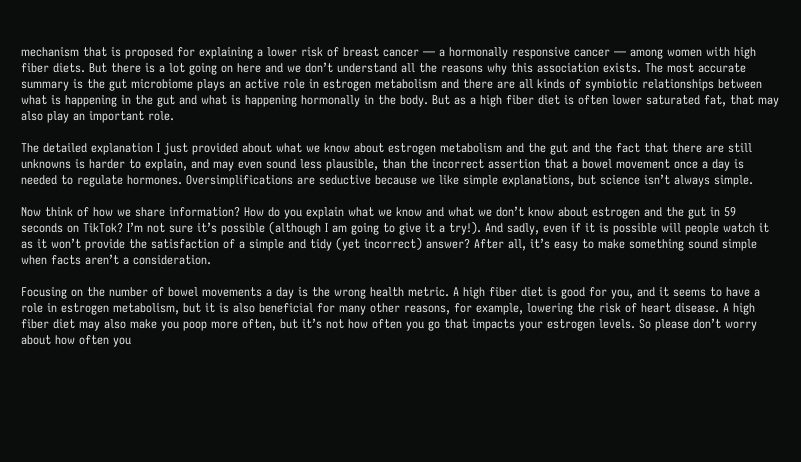mechanism that is proposed for explaining a lower risk of breast cancer — a hormonally responsive cancer — among women with high fiber diets. But there is a lot going on here and we don’t understand all the reasons why this association exists. The most accurate summary is the gut microbiome plays an active role in estrogen metabolism and there are all kinds of symbiotic relationships between what is happening in the gut and what is happening hormonally in the body. But as a high fiber diet is often lower saturated fat, that may also play an important role.

The detailed explanation I just provided about what we know about estrogen metabolism and the gut and the fact that there are still unknowns is harder to explain, and may even sound less plausible, than the incorrect assertion that a bowel movement once a day is needed to regulate hormones. Oversimplifications are seductive because we like simple explanations, but science isn’t always simple.

Now think of how we share information? How do you explain what we know and what we don’t know about estrogen and the gut in 59 seconds on TikTok? I’m not sure it’s possible (although I am going to give it a try!). And sadly, even if it is possible will people watch it as it won’t provide the satisfaction of a simple and tidy (yet incorrect) answer? After all, it’s easy to make something sound simple when facts aren’t a consideration.

Focusing on the number of bowel movements a day is the wrong health metric. A high fiber diet is good for you, and it seems to have a role in estrogen metabolism, but it is also beneficial for many other reasons, for example, lowering the risk of heart disease. A high fiber diet may also make you poop more often, but it’s not how often you go that impacts your estrogen levels. So please don’t worry about how often you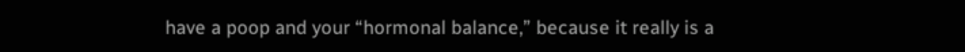have a poop and your “hormonal balance,” because it really is a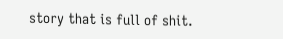story that is full of shit.